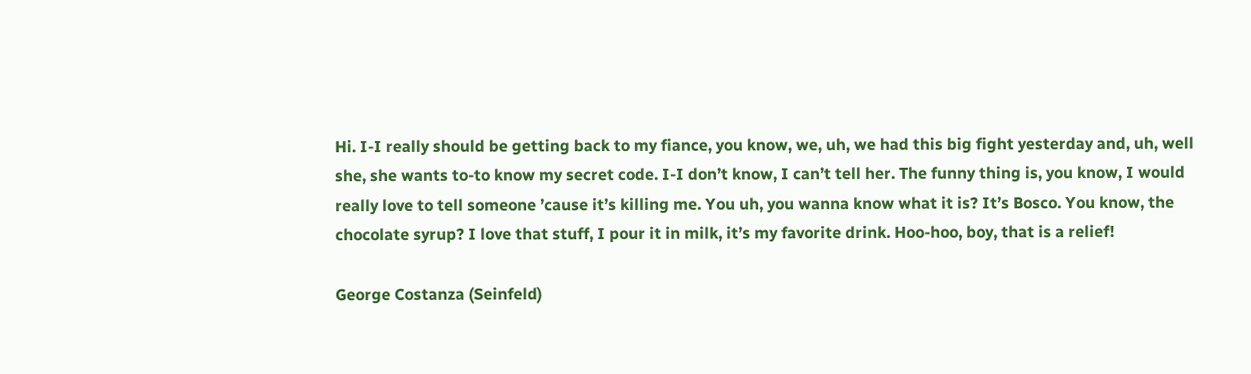Hi. I-I really should be getting back to my fiance, you know, we, uh, we had this big fight yesterday and, uh, well she, she wants to-to know my secret code. I-I don’t know, I can’t tell her. The funny thing is, you know, I would really love to tell someone ’cause it’s killing me. You uh, you wanna know what it is? It’s Bosco. You know, the chocolate syrup? I love that stuff, I pour it in milk, it’s my favorite drink. Hoo-hoo, boy, that is a relief!

George Costanza (Seinfeld)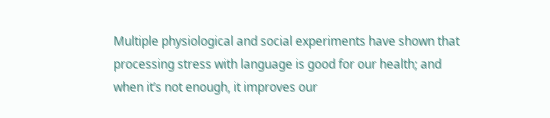Multiple physiological and social experiments have shown that processing stress with language is good for our health; and when it’s not enough, it improves our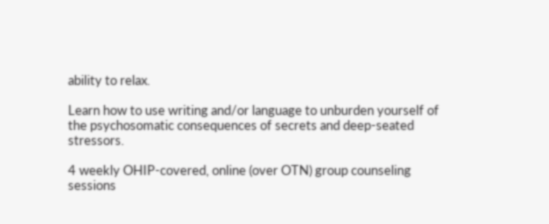ability to relax.

Learn how to use writing and/or language to unburden yourself of the psychosomatic consequences of secrets and deep-seated stressors.

4 weekly OHIP-covered, online (over OTN) group counseling sessions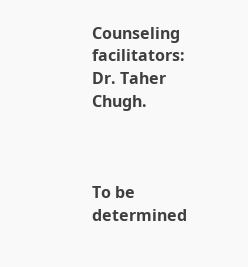Counseling facilitators: Dr. Taher Chugh.



To be determined